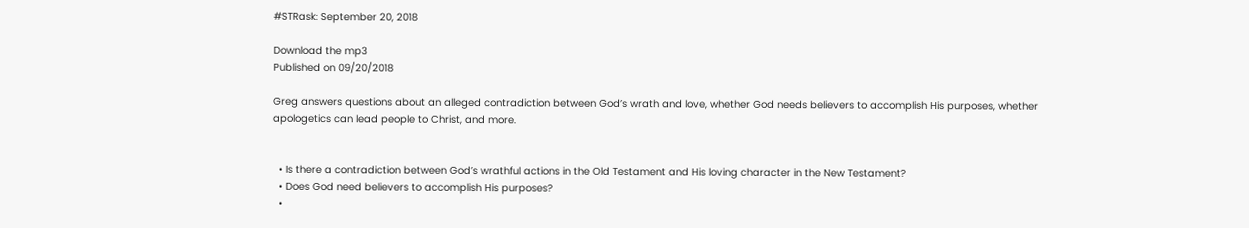#STRask: September 20, 2018

Download the mp3
Published on 09/20/2018

Greg answers questions about an alleged contradiction between God’s wrath and love, whether God needs believers to accomplish His purposes, whether apologetics can lead people to Christ, and more.


  • Is there a contradiction between God’s wrathful actions in the Old Testament and His loving character in the New Testament?
  • Does God need believers to accomplish His purposes?
  •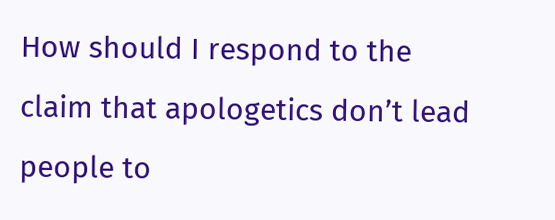How should I respond to the claim that apologetics don’t lead people to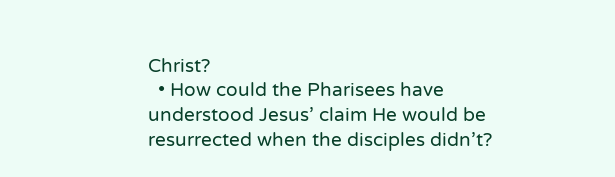Christ?
  • How could the Pharisees have understood Jesus’ claim He would be resurrected when the disciples didn’t?